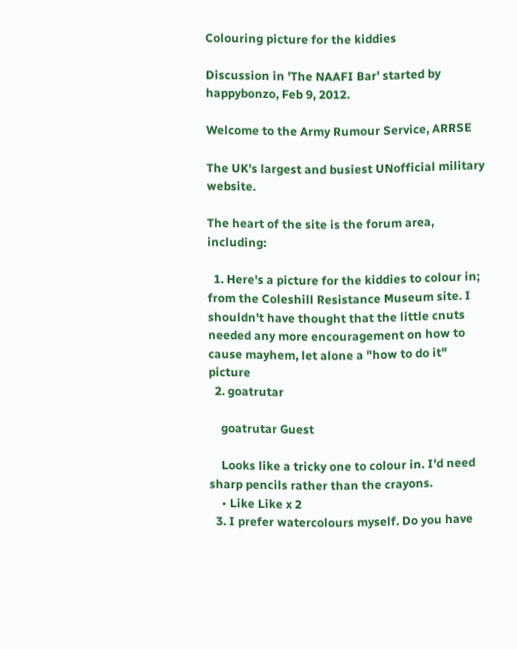Colouring picture for the kiddies

Discussion in 'The NAAFI Bar' started by happybonzo, Feb 9, 2012.

Welcome to the Army Rumour Service, ARRSE

The UK's largest and busiest UNofficial military website.

The heart of the site is the forum area, including:

  1. Here's a picture for the kiddies to colour in; from the Coleshill Resistance Museum site. I shouldn't have thought that the little cnuts needed any more encouragement on how to cause mayhem, let alone a "how to do it" picture
  2. goatrutar

    goatrutar Guest

    Looks like a tricky one to colour in. I'd need sharp pencils rather than the crayons.
    • Like Like x 2
  3. I prefer watercolours myself. Do you have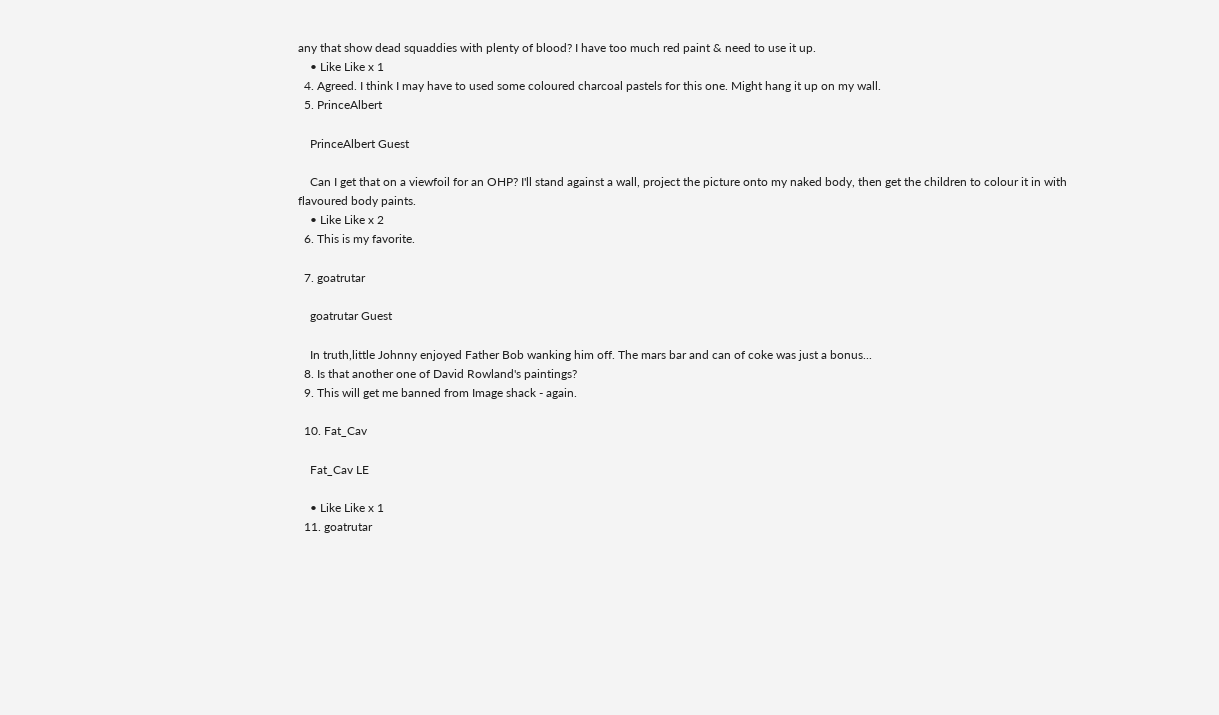any that show dead squaddies with plenty of blood? I have too much red paint & need to use it up.
    • Like Like x 1
  4. Agreed. I think I may have to used some coloured charcoal pastels for this one. Might hang it up on my wall.
  5. PrinceAlbert

    PrinceAlbert Guest

    Can I get that on a viewfoil for an OHP? I'll stand against a wall, project the picture onto my naked body, then get the children to colour it in with flavoured body paints.
    • Like Like x 2
  6. This is my favorite.

  7. goatrutar

    goatrutar Guest

    In truth,little Johnny enjoyed Father Bob wanking him off. The mars bar and can of coke was just a bonus...
  8. Is that another one of David Rowland's paintings?
  9. This will get me banned from Image shack - again.

  10. Fat_Cav

    Fat_Cav LE

    • Like Like x 1
  11. goatrutar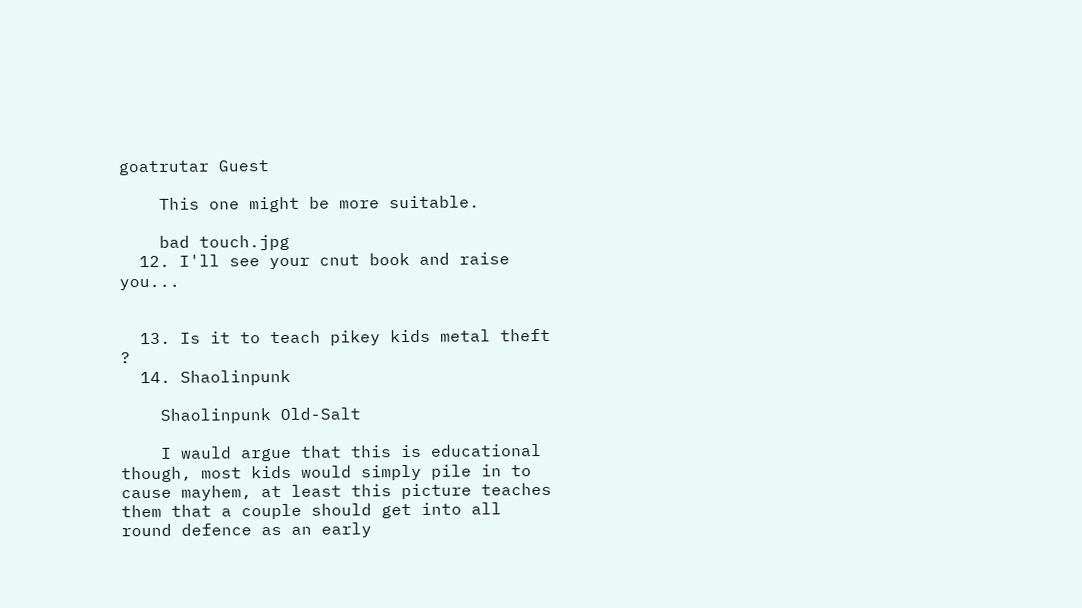goatrutar Guest

    This one might be more suitable.

    bad touch.jpg
  12. I'll see your cnut book and raise you...


  13. Is it to teach pikey kids metal theft ?
  14. Shaolinpunk

    Shaolinpunk Old-Salt

    I wauld argue that this is educational though, most kids would simply pile in to cause mayhem, at least this picture teaches them that a couple should get into all round defence as an early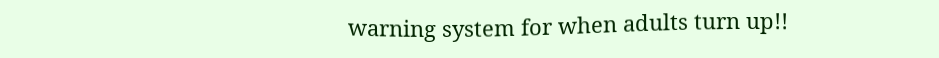warning system for when adults turn up!!